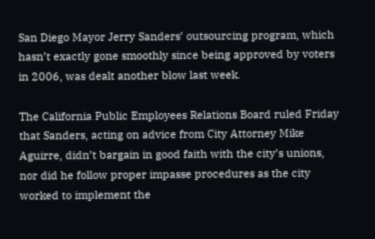San Diego Mayor Jerry Sanders’ outsourcing program, which hasn’t exactly gone smoothly since being approved by voters in 2006, was dealt another blow last week.

The California Public Employees Relations Board ruled Friday that Sanders, acting on advice from City Attorney Mike Aguirre, didn’t bargain in good faith with the city’s unions, nor did he follow proper impasse procedures as the city worked to implement the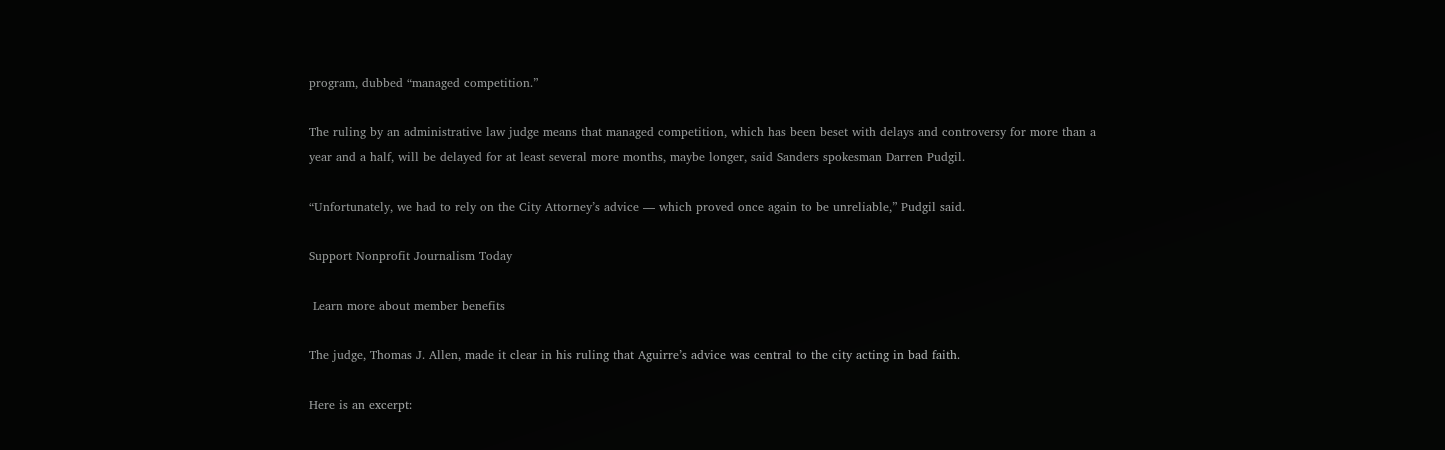program, dubbed “managed competition.”

The ruling by an administrative law judge means that managed competition, which has been beset with delays and controversy for more than a year and a half, will be delayed for at least several more months, maybe longer, said Sanders spokesman Darren Pudgil.

“Unfortunately, we had to rely on the City Attorney’s advice — which proved once again to be unreliable,” Pudgil said.

Support Nonprofit Journalism Today

 Learn more about member benefits

The judge, Thomas J. Allen, made it clear in his ruling that Aguirre’s advice was central to the city acting in bad faith.

Here is an excerpt: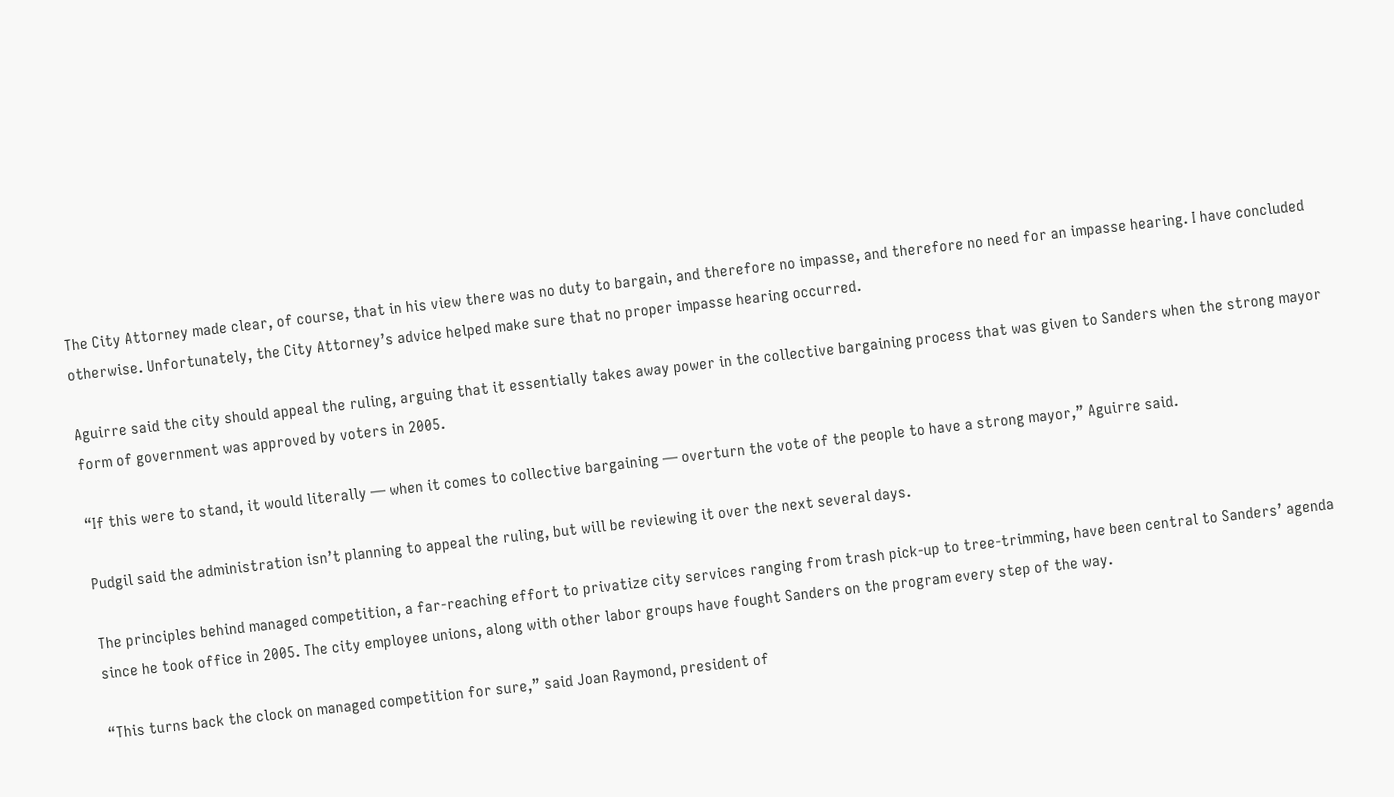The City Attorney made clear, of course, that in his view there was no duty to bargain, and therefore no impasse, and therefore no need for an impasse hearing. I have concluded otherwise. Unfortunately, the City Attorney’s advice helped make sure that no proper impasse hearing occurred.

Aguirre said the city should appeal the ruling, arguing that it essentially takes away power in the collective bargaining process that was given to Sanders when the strong mayor form of government was approved by voters in 2005.

“If this were to stand, it would literally — when it comes to collective bargaining — overturn the vote of the people to have a strong mayor,” Aguirre said.

Pudgil said the administration isn’t planning to appeal the ruling, but will be reviewing it over the next several days.

The principles behind managed competition, a far-reaching effort to privatize city services ranging from trash pick-up to tree-trimming, have been central to Sanders’ agenda since he took office in 2005. The city employee unions, along with other labor groups have fought Sanders on the program every step of the way.

“This turns back the clock on managed competition for sure,” said Joan Raymond, president of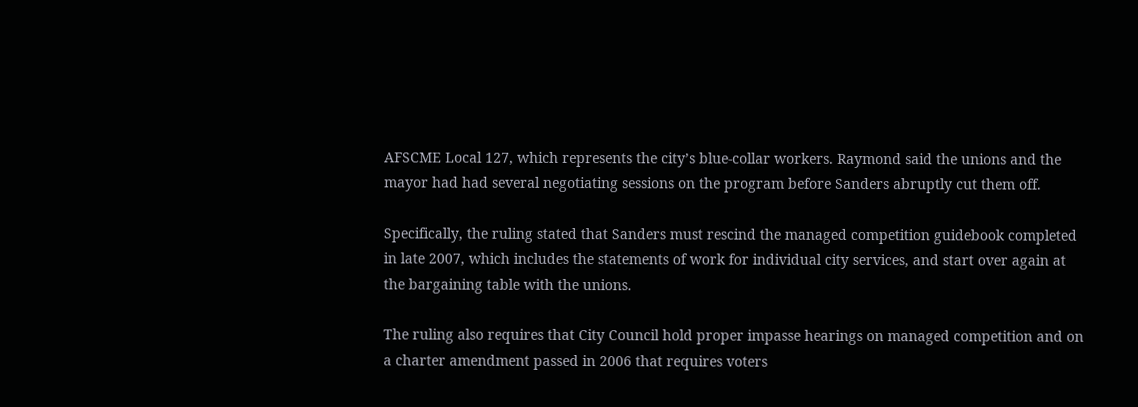AFSCME Local 127, which represents the city’s blue-collar workers. Raymond said the unions and the mayor had had several negotiating sessions on the program before Sanders abruptly cut them off.

Specifically, the ruling stated that Sanders must rescind the managed competition guidebook completed in late 2007, which includes the statements of work for individual city services, and start over again at the bargaining table with the unions.

The ruling also requires that City Council hold proper impasse hearings on managed competition and on a charter amendment passed in 2006 that requires voters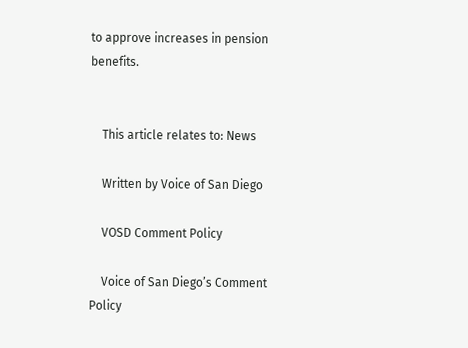to approve increases in pension benefits.


    This article relates to: News

    Written by Voice of San Diego

    VOSD Comment Policy

    Voice of San Diego’s Comment Policy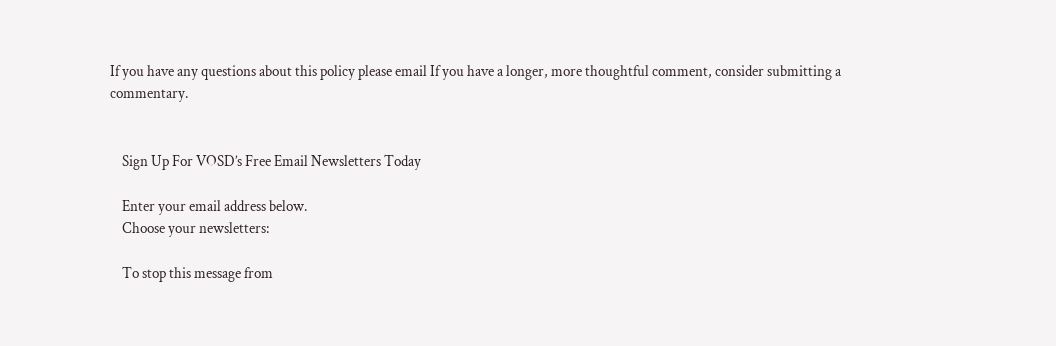If you have any questions about this policy please email If you have a longer, more thoughtful comment, consider submitting a commentary.


    Sign Up For VOSD’s Free Email Newsletters Today

    Enter your email address below.
    Choose your newsletters:

    To stop this message from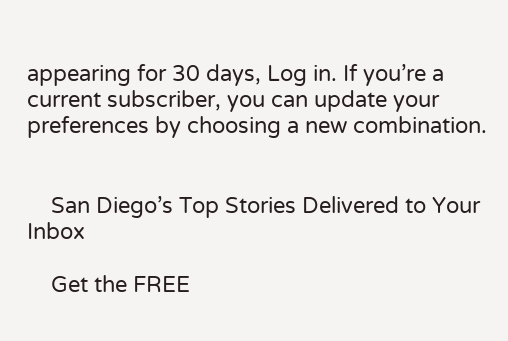appearing for 30 days, Log in. If you’re a current subscriber, you can update your preferences by choosing a new combination.


    San Diego’s Top Stories Delivered to Your Inbox

    Get the FREE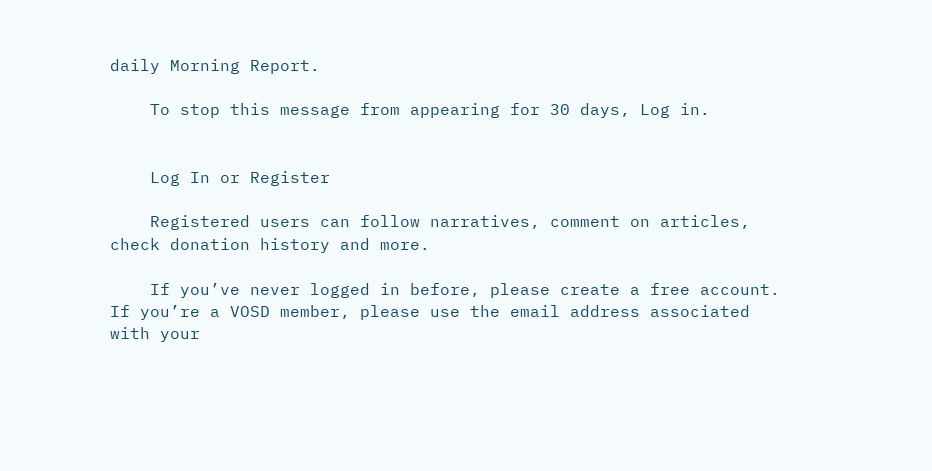daily Morning Report.

    To stop this message from appearing for 30 days, Log in.


    Log In or Register

    Registered users can follow narratives, comment on articles, check donation history and more.

    If you’ve never logged in before, please create a free account. If you’re a VOSD member, please use the email address associated with your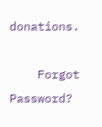donations.

    Forgot Password?